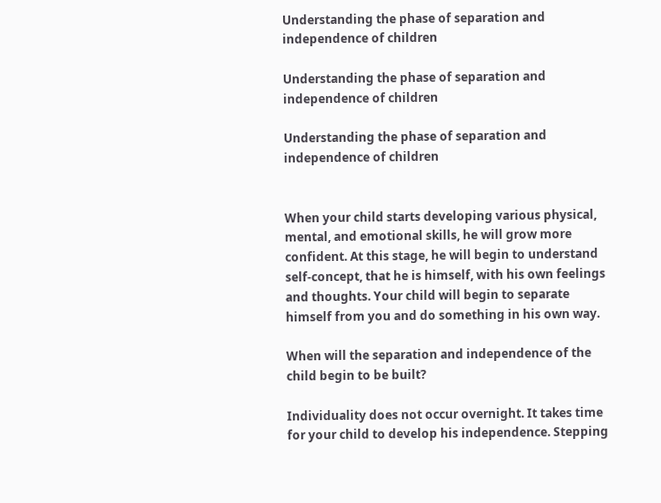Understanding the phase of separation and independence of children

Understanding the phase of separation and independence of children

Understanding the phase of separation and independence of children


When your child starts developing various physical, mental, and emotional skills, he will grow more confident. At this stage, he will begin to understand self-concept, that he is himself, with his own feelings and thoughts. Your child will begin to separate himself from you and do something in his own way.

When will the separation and independence of the child begin to be built?

Individuality does not occur overnight. It takes time for your child to develop his independence. Stepping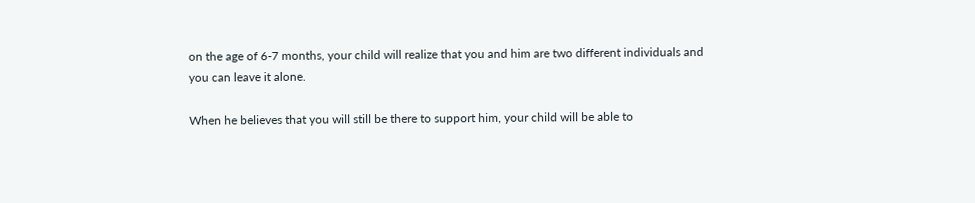on the age of 6-7 months, your child will realize that you and him are two different individuals and you can leave it alone.

When he believes that you will still be there to support him, your child will be able to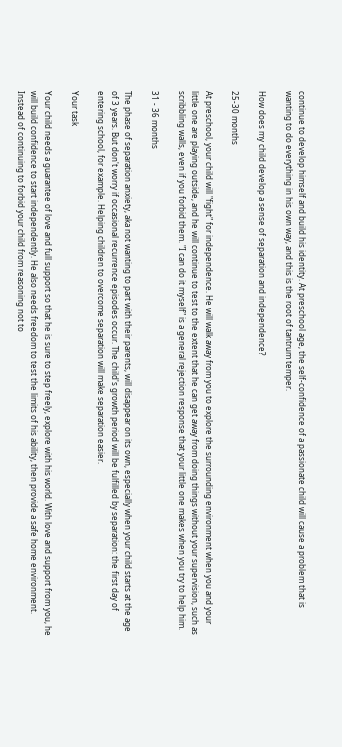continue to develop himself and build his identity. At preschool age, the self-confidence of a passionate child will cause a problem that is wanting to do everything in his own way, and this is the root of tantrum temper.

How does my child develop a sense of separation and independence?

25-30 months

At preschool, your child will "fight" for independence. He will walk away from you to explore the surrounding environment when you and your little one are playing outside, and he will continue to test to the extent that he can get away from doing things without your supervision, such as scribbling walls, even if you forbid them. "I can do it myself" is a general rejection response that your little one makes when you try to help him.

31 - 36 months

The phase of separation anxiety, aka not wanting to part with their parents, will disappear on its own, especially when your child starts at the age of 3 years. But don't worry if occasional recurrence episodes occur. The child's growth period will be fulfilled by separation: the first day of entering school, for example. Helping children to overcome separation will make separation easier.

Your task

Your child needs a guarantee of love and full support so that he is sure to step freely, explore with his world. With love and support from you, he will build confidence to start independently. He also needs freedom to test the limits of his ability, then provide a safe home environment. Instead of continuing to forbid your child from reasoning not to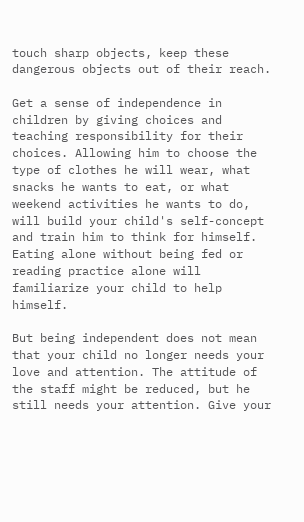touch sharp objects, keep these dangerous objects out of their reach.

Get a sense of independence in children by giving choices and teaching responsibility for their choices. Allowing him to choose the type of clothes he will wear, what snacks he wants to eat, or what weekend activities he wants to do, will build your child's self-concept and train him to think for himself. Eating alone without being fed or reading practice alone will familiarize your child to help himself.

But being independent does not mean that your child no longer needs your love and attention. The attitude of the staff might be reduced, but he still needs your attention. Give your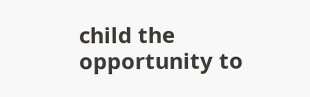child the opportunity to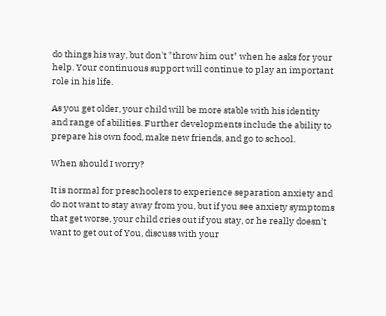do things his way, but don't "throw him out" when he asks for your help. Your continuous support will continue to play an important role in his life.

As you get older, your child will be more stable with his identity and range of abilities. Further developments include the ability to prepare his own food, make new friends, and go to school.

When should I worry?

It is normal for preschoolers to experience separation anxiety and do not want to stay away from you, but if you see anxiety symptoms that get worse, your child cries out if you stay, or he really doesn't want to get out of You, discuss with your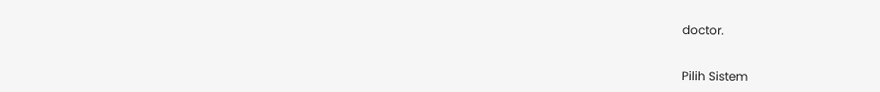doctor.


Pilih Sistem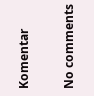Komentar

No comments